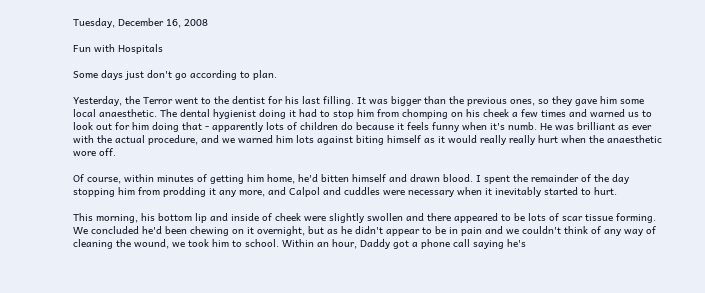Tuesday, December 16, 2008

Fun with Hospitals

Some days just don't go according to plan.

Yesterday, the Terror went to the dentist for his last filling. It was bigger than the previous ones, so they gave him some local anaesthetic. The dental hygienist doing it had to stop him from chomping on his cheek a few times and warned us to look out for him doing that - apparently lots of children do because it feels funny when it's numb. He was brilliant as ever with the actual procedure, and we warned him lots against biting himself as it would really really hurt when the anaesthetic wore off.

Of course, within minutes of getting him home, he'd bitten himself and drawn blood. I spent the remainder of the day stopping him from prodding it any more, and Calpol and cuddles were necessary when it inevitably started to hurt.

This morning, his bottom lip and inside of cheek were slightly swollen and there appeared to be lots of scar tissue forming. We concluded he'd been chewing on it overnight, but as he didn't appear to be in pain and we couldn't think of any way of cleaning the wound, we took him to school. Within an hour, Daddy got a phone call saying he's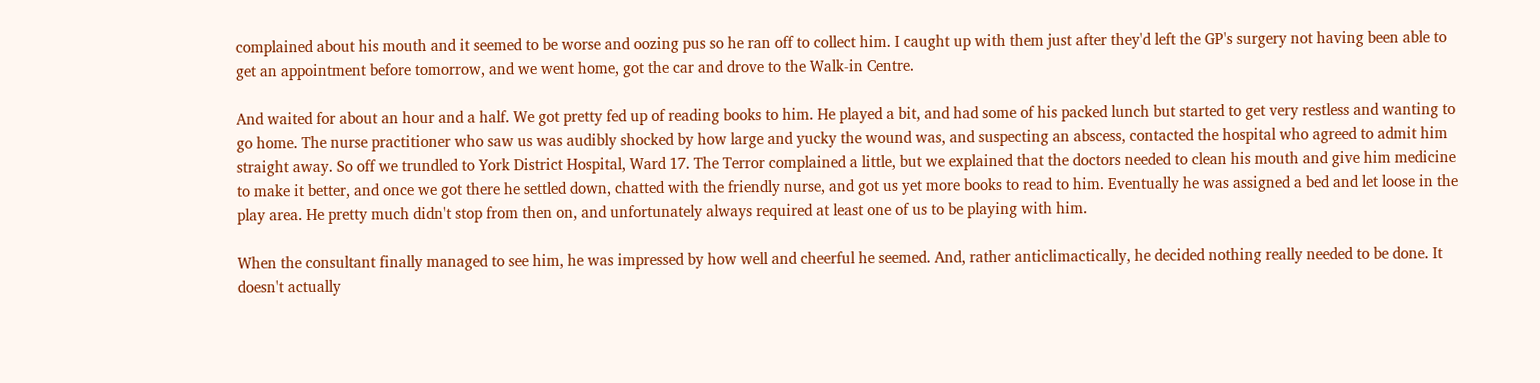complained about his mouth and it seemed to be worse and oozing pus so he ran off to collect him. I caught up with them just after they'd left the GP's surgery not having been able to get an appointment before tomorrow, and we went home, got the car and drove to the Walk-in Centre.

And waited for about an hour and a half. We got pretty fed up of reading books to him. He played a bit, and had some of his packed lunch but started to get very restless and wanting to go home. The nurse practitioner who saw us was audibly shocked by how large and yucky the wound was, and suspecting an abscess, contacted the hospital who agreed to admit him straight away. So off we trundled to York District Hospital, Ward 17. The Terror complained a little, but we explained that the doctors needed to clean his mouth and give him medicine to make it better, and once we got there he settled down, chatted with the friendly nurse, and got us yet more books to read to him. Eventually he was assigned a bed and let loose in the play area. He pretty much didn't stop from then on, and unfortunately always required at least one of us to be playing with him.

When the consultant finally managed to see him, he was impressed by how well and cheerful he seemed. And, rather anticlimactically, he decided nothing really needed to be done. It doesn't actually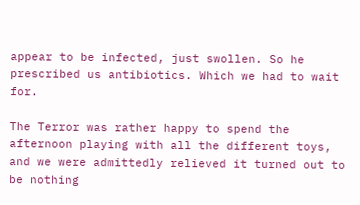appear to be infected, just swollen. So he prescribed us antibiotics. Which we had to wait for.

The Terror was rather happy to spend the afternoon playing with all the different toys, and we were admittedly relieved it turned out to be nothing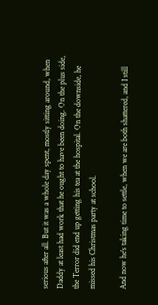serious after all. But it was a whole day spent, mostly sitting around, when Daddy at least had work that he ought to have been doing. On the plus side, the Terror did end up getting his tea at the hospital. On the downside, he missed his Christmas party at school.

And now he's taking time to settle, when we are both shattered, and I still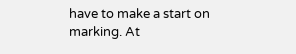have to make a start on marking. At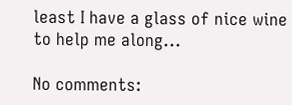least I have a glass of nice wine to help me along...

No comments: